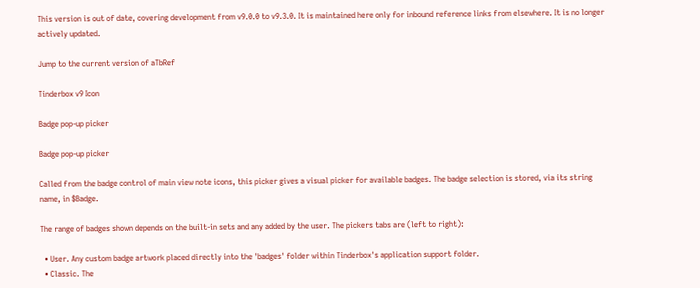This version is out of date, covering development from v9.0.0 to v9.3.0. It is maintained here only for inbound reference links from elsewhere. It is no longer actively updated.

Jump to the current version of aTbRef

Tinderbox v9 Icon

Badge pop-up picker

Badge pop-up picker

Called from the badge control of main view note icons, this picker gives a visual picker for available badges. The badge selection is stored, via its string name, in $Badge.

The range of badges shown depends on the built-in sets and any added by the user. The pickers tabs are (left to right):

  • User. Any custom badge artwork placed directly into the 'badges' folder within Tinderbox's application support folder.
  • Classic. The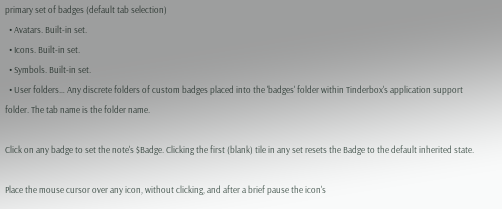primary set of badges (default tab selection)
  • Avatars. Built-in set.
  • Icons. Built-in set.
  • Symbols. Built-in set.
  • User folders… Any discrete folders of custom badges placed into the 'badges' folder within Tinderbox's application support folder. The tab name is the folder name.

Click on any badge to set the note's $Badge. Clicking the first (blank) tile in any set resets the Badge to the default inherited state.

Place the mouse cursor over any icon, without clicking, and after a brief pause the icon's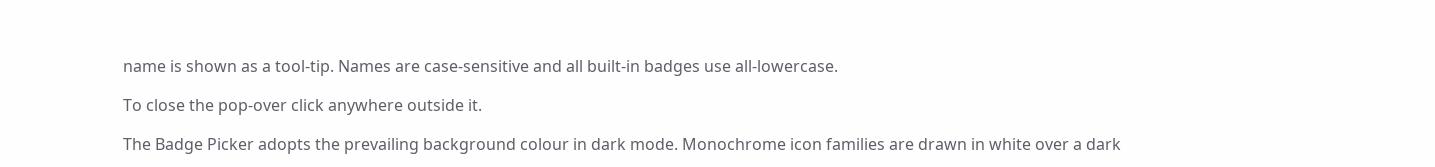name is shown as a tool-tip. Names are case-sensitive and all built-in badges use all-lowercase.

To close the pop-over click anywhere outside it.

The Badge Picker adopts the prevailing background colour in dark mode. Monochrome icon families are drawn in white over a dark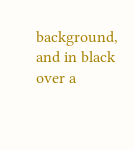background, and in black over a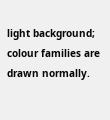light background; colour families are drawn normally.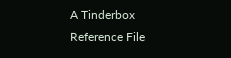A Tinderbox Reference File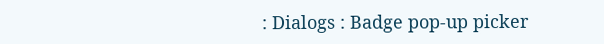: Dialogs : Badge pop-up picker